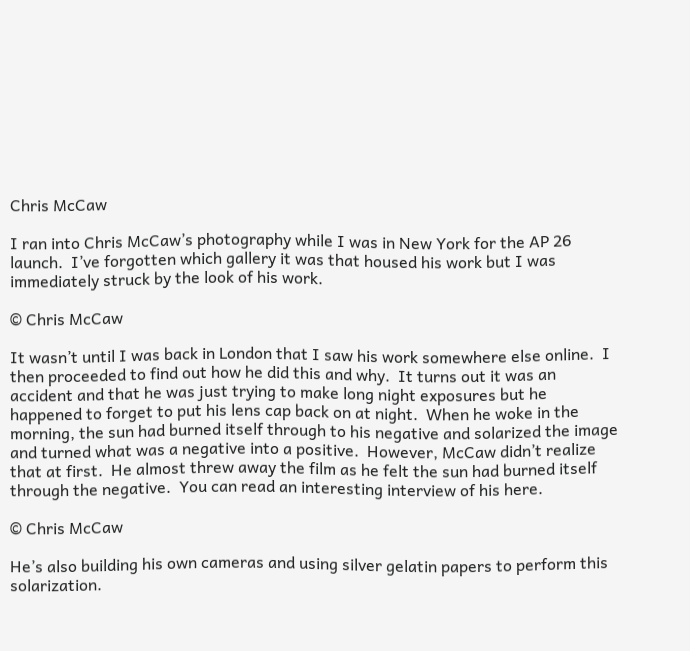Chris McCaw

I ran into Chris McCaw’s photography while I was in New York for the AP 26 launch.  I’ve forgotten which gallery it was that housed his work but I was immediately struck by the look of his work.

© Chris McCaw

It wasn’t until I was back in London that I saw his work somewhere else online.  I then proceeded to find out how he did this and why.  It turns out it was an accident and that he was just trying to make long night exposures but he happened to forget to put his lens cap back on at night.  When he woke in the morning, the sun had burned itself through to his negative and solarized the image and turned what was a negative into a positive.  However, McCaw didn’t realize that at first.  He almost threw away the film as he felt the sun had burned itself through the negative.  You can read an interesting interview of his here.

© Chris McCaw

He’s also building his own cameras and using silver gelatin papers to perform this solarization.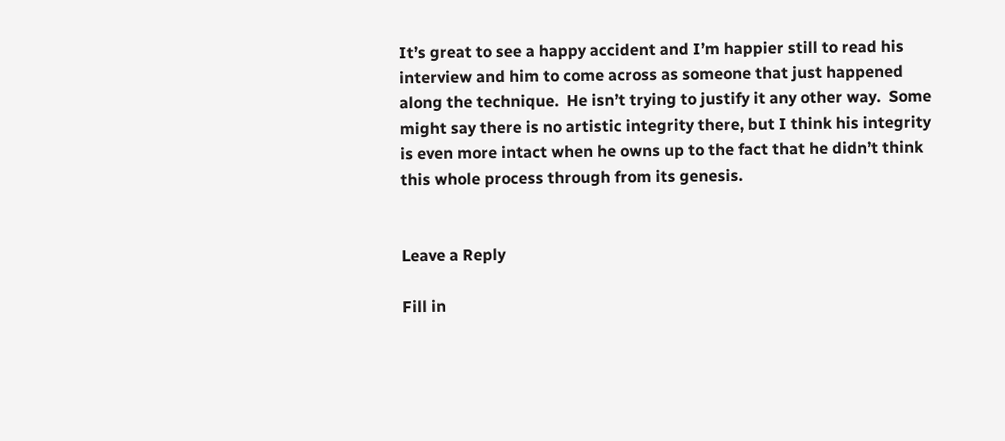It’s great to see a happy accident and I’m happier still to read his interview and him to come across as someone that just happened along the technique.  He isn’t trying to justify it any other way.  Some might say there is no artistic integrity there, but I think his integrity is even more intact when he owns up to the fact that he didn’t think this whole process through from its genesis.


Leave a Reply

Fill in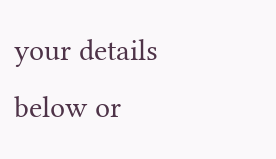your details below or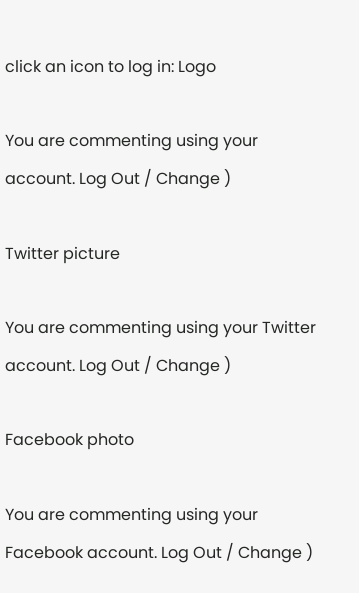click an icon to log in: Logo

You are commenting using your account. Log Out / Change )

Twitter picture

You are commenting using your Twitter account. Log Out / Change )

Facebook photo

You are commenting using your Facebook account. Log Out / Change )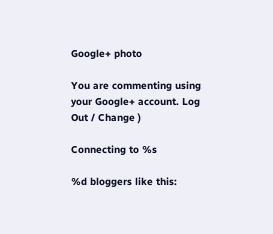Google+ photo

You are commenting using your Google+ account. Log Out / Change )

Connecting to %s

%d bloggers like this: